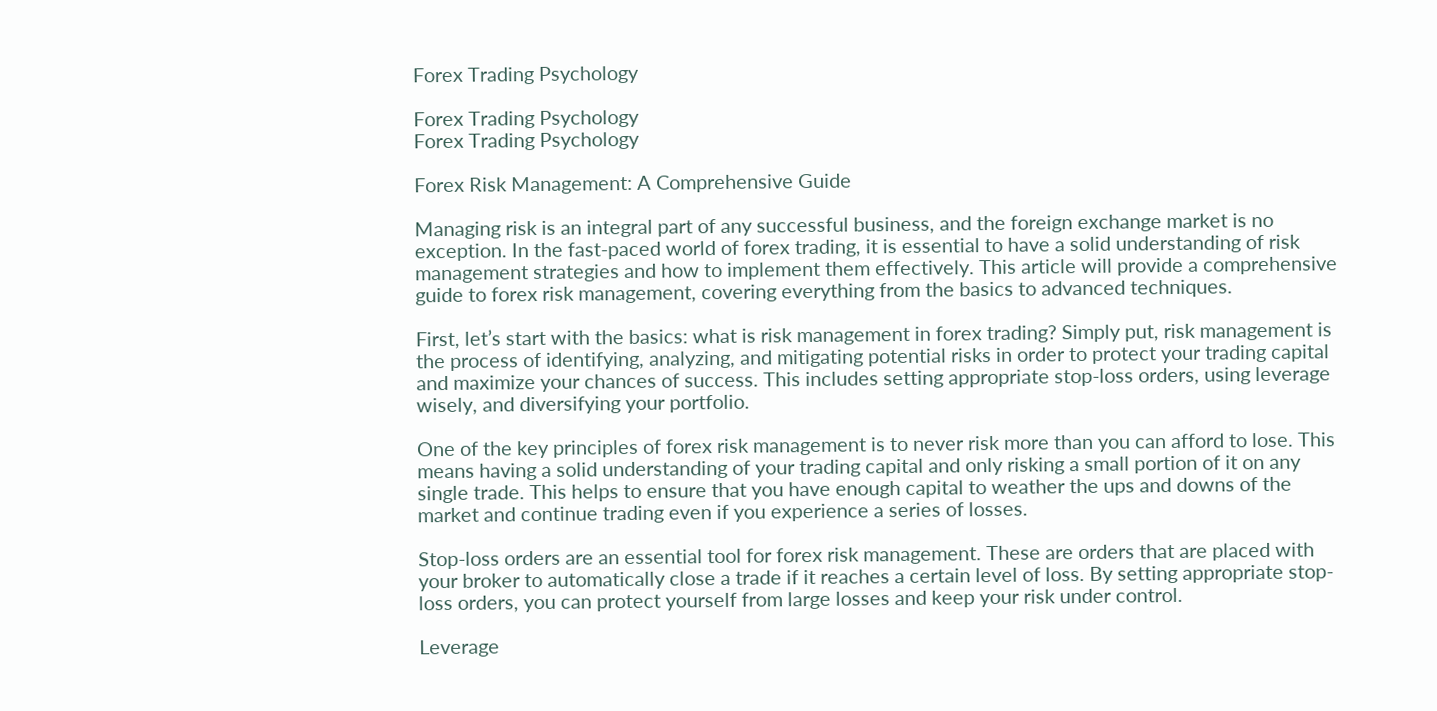Forex Trading Psychology

Forex Trading Psychology
Forex Trading Psychology

Forex Risk Management: A Comprehensive Guide

Managing risk is an integral part of any successful business, and the foreign exchange market is no exception. In the fast-paced world of forex trading, it is essential to have a solid understanding of risk management strategies and how to implement them effectively. This article will provide a comprehensive guide to forex risk management, covering everything from the basics to advanced techniques.

First, let’s start with the basics: what is risk management in forex trading? Simply put, risk management is the process of identifying, analyzing, and mitigating potential risks in order to protect your trading capital and maximize your chances of success. This includes setting appropriate stop-loss orders, using leverage wisely, and diversifying your portfolio.

One of the key principles of forex risk management is to never risk more than you can afford to lose. This means having a solid understanding of your trading capital and only risking a small portion of it on any single trade. This helps to ensure that you have enough capital to weather the ups and downs of the market and continue trading even if you experience a series of losses.

Stop-loss orders are an essential tool for forex risk management. These are orders that are placed with your broker to automatically close a trade if it reaches a certain level of loss. By setting appropriate stop-loss orders, you can protect yourself from large losses and keep your risk under control.

Leverage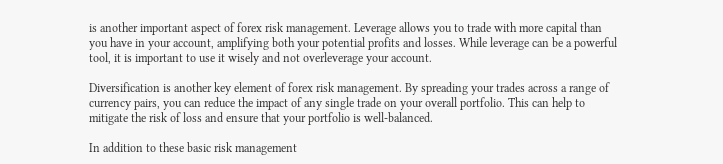is another important aspect of forex risk management. Leverage allows you to trade with more capital than you have in your account, amplifying both your potential profits and losses. While leverage can be a powerful tool, it is important to use it wisely and not overleverage your account.

Diversification is another key element of forex risk management. By spreading your trades across a range of currency pairs, you can reduce the impact of any single trade on your overall portfolio. This can help to mitigate the risk of loss and ensure that your portfolio is well-balanced.

In addition to these basic risk management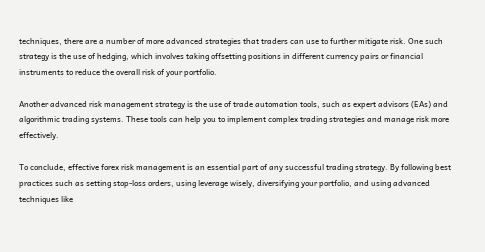techniques, there are a number of more advanced strategies that traders can use to further mitigate risk. One such strategy is the use of hedging, which involves taking offsetting positions in different currency pairs or financial instruments to reduce the overall risk of your portfolio.

Another advanced risk management strategy is the use of trade automation tools, such as expert advisors (EAs) and algorithmic trading systems. These tools can help you to implement complex trading strategies and manage risk more effectively.

To conclude, effective forex risk management is an essential part of any successful trading strategy. By following best practices such as setting stop-loss orders, using leverage wisely, diversifying your portfolio, and using advanced techniques like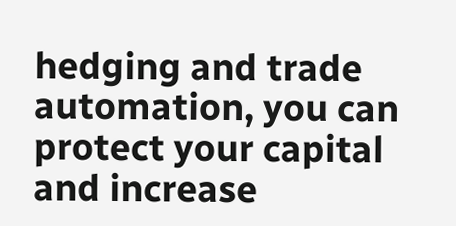hedging and trade automation, you can protect your capital and increase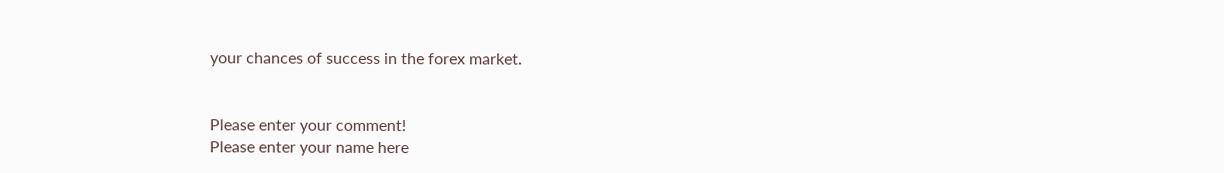your chances of success in the forex market.


Please enter your comment!
Please enter your name here